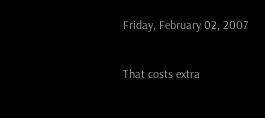Friday, February 02, 2007

That costs extra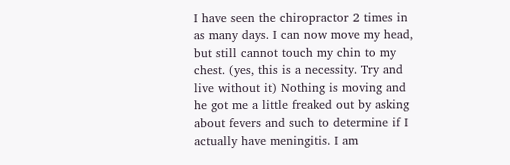I have seen the chiropractor 2 times in as many days. I can now move my head, but still cannot touch my chin to my chest. (yes, this is a necessity. Try and live without it) Nothing is moving and he got me a little freaked out by asking about fevers and such to determine if I actually have meningitis. I am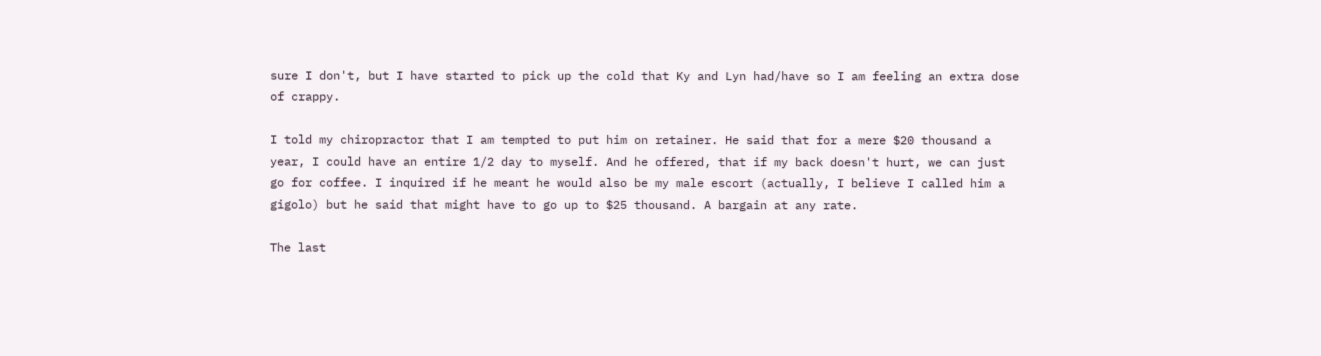sure I don't, but I have started to pick up the cold that Ky and Lyn had/have so I am feeling an extra dose of crappy.

I told my chiropractor that I am tempted to put him on retainer. He said that for a mere $20 thousand a year, I could have an entire 1/2 day to myself. And he offered, that if my back doesn't hurt, we can just go for coffee. I inquired if he meant he would also be my male escort (actually, I believe I called him a gigolo) but he said that might have to go up to $25 thousand. A bargain at any rate.

The last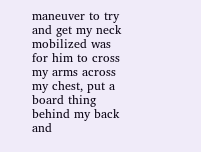maneuver to try and get my neck mobilized was for him to cross my arms across my chest, put a board thing behind my back and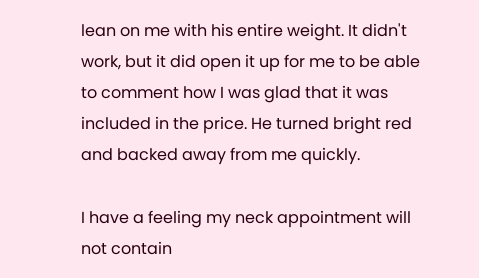lean on me with his entire weight. It didn't work, but it did open it up for me to be able to comment how I was glad that it was included in the price. He turned bright red and backed away from me quickly.

I have a feeling my neck appointment will not contain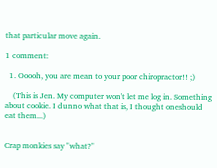that particular move again.

1 comment:

  1. Ooooh, you are mean to your poor chiropractor!! ;)

    (This is Jen. My computer won't let me log in. Something about cookie. I dunno what that is, I thought oneshould eat them...)


Crap monkies say "what?"